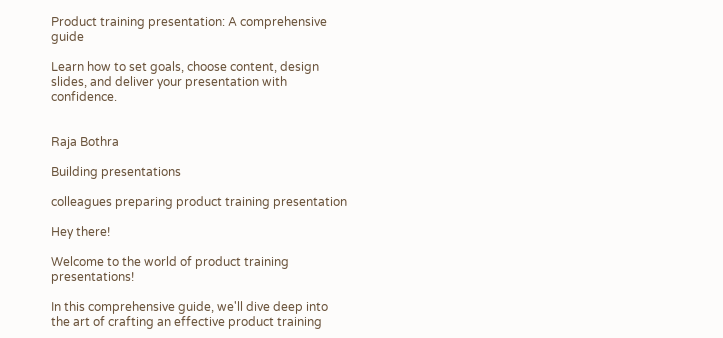Product training presentation: A comprehensive guide

Learn how to set goals, choose content, design slides, and deliver your presentation with confidence.


Raja Bothra

Building presentations

colleagues preparing product training presentation

Hey there!

Welcome to the world of product training presentations!

In this comprehensive guide, we'll dive deep into the art of crafting an effective product training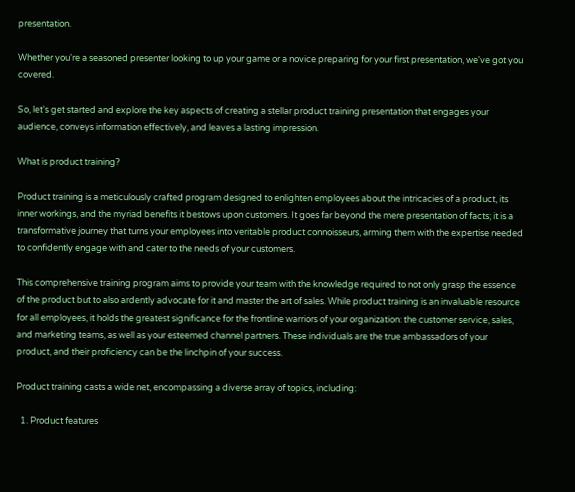presentation.

Whether you're a seasoned presenter looking to up your game or a novice preparing for your first presentation, we've got you covered.

So, let's get started and explore the key aspects of creating a stellar product training presentation that engages your audience, conveys information effectively, and leaves a lasting impression.

What is product training?

Product training is a meticulously crafted program designed to enlighten employees about the intricacies of a product, its inner workings, and the myriad benefits it bestows upon customers. It goes far beyond the mere presentation of facts; it is a transformative journey that turns your employees into veritable product connoisseurs, arming them with the expertise needed to confidently engage with and cater to the needs of your customers.

This comprehensive training program aims to provide your team with the knowledge required to not only grasp the essence of the product but to also ardently advocate for it and master the art of sales. While product training is an invaluable resource for all employees, it holds the greatest significance for the frontline warriors of your organization: the customer service, sales, and marketing teams, as well as your esteemed channel partners. These individuals are the true ambassadors of your product, and their proficiency can be the linchpin of your success.

Product training casts a wide net, encompassing a diverse array of topics, including:

  1. Product features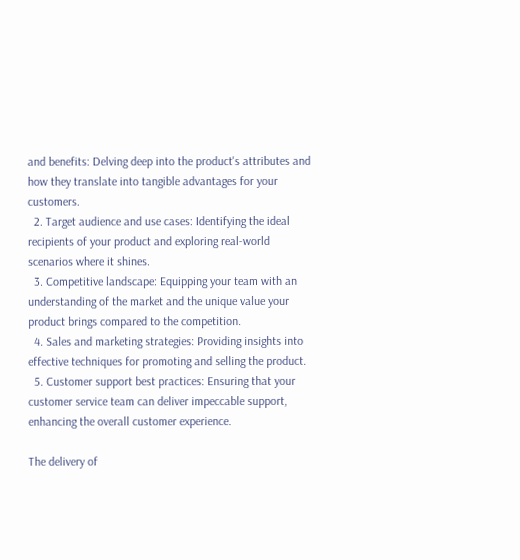and benefits: Delving deep into the product's attributes and how they translate into tangible advantages for your customers.
  2. Target audience and use cases: Identifying the ideal recipients of your product and exploring real-world scenarios where it shines.
  3. Competitive landscape: Equipping your team with an understanding of the market and the unique value your product brings compared to the competition.
  4. Sales and marketing strategies: Providing insights into effective techniques for promoting and selling the product.
  5. Customer support best practices: Ensuring that your customer service team can deliver impeccable support, enhancing the overall customer experience.

The delivery of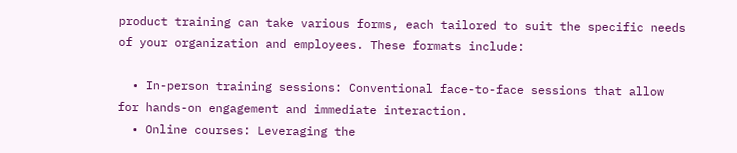product training can take various forms, each tailored to suit the specific needs of your organization and employees. These formats include:

  • In-person training sessions: Conventional face-to-face sessions that allow for hands-on engagement and immediate interaction.
  • Online courses: Leveraging the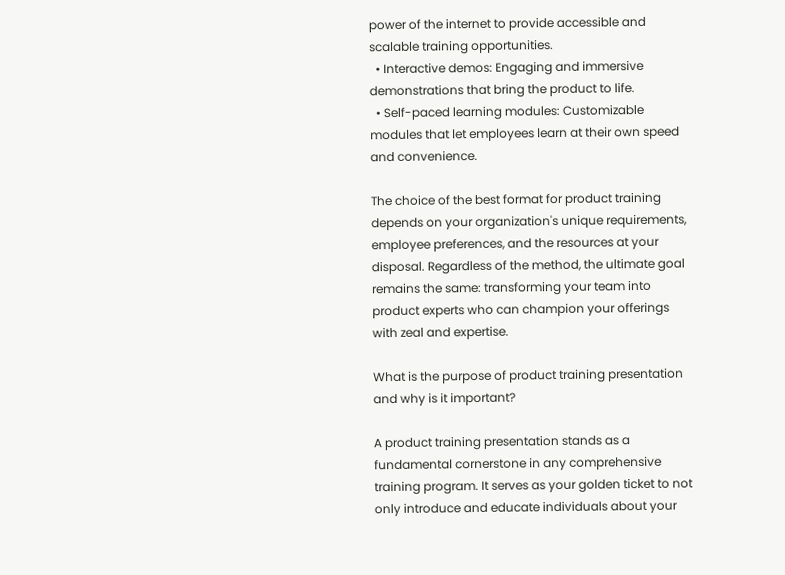power of the internet to provide accessible and scalable training opportunities.
  • Interactive demos: Engaging and immersive demonstrations that bring the product to life.
  • Self-paced learning modules: Customizable modules that let employees learn at their own speed and convenience.

The choice of the best format for product training depends on your organization's unique requirements, employee preferences, and the resources at your disposal. Regardless of the method, the ultimate goal remains the same: transforming your team into product experts who can champion your offerings with zeal and expertise.

What is the purpose of product training presentation and why is it important?

A product training presentation stands as a fundamental cornerstone in any comprehensive training program. It serves as your golden ticket to not only introduce and educate individuals about your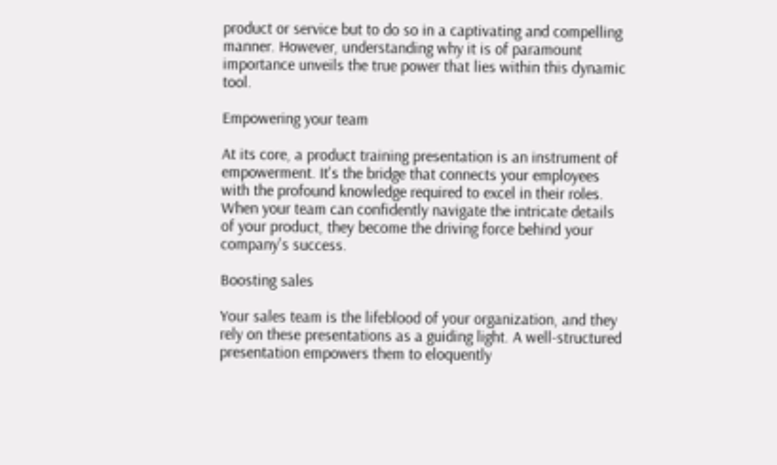product or service but to do so in a captivating and compelling manner. However, understanding why it is of paramount importance unveils the true power that lies within this dynamic tool.

Empowering your team

At its core, a product training presentation is an instrument of empowerment. It's the bridge that connects your employees with the profound knowledge required to excel in their roles. When your team can confidently navigate the intricate details of your product, they become the driving force behind your company's success.

Boosting sales

Your sales team is the lifeblood of your organization, and they rely on these presentations as a guiding light. A well-structured presentation empowers them to eloquently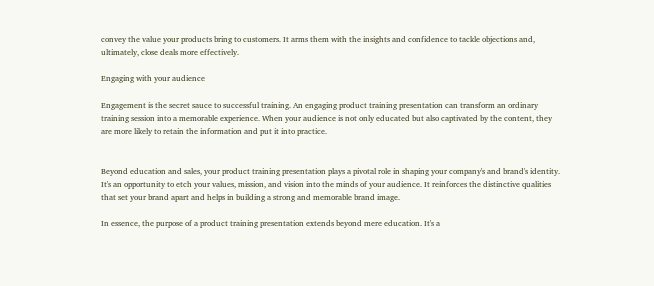convey the value your products bring to customers. It arms them with the insights and confidence to tackle objections and, ultimately, close deals more effectively.

Engaging with your audience

Engagement is the secret sauce to successful training. An engaging product training presentation can transform an ordinary training session into a memorable experience. When your audience is not only educated but also captivated by the content, they are more likely to retain the information and put it into practice.


Beyond education and sales, your product training presentation plays a pivotal role in shaping your company's and brand's identity. It's an opportunity to etch your values, mission, and vision into the minds of your audience. It reinforces the distinctive qualities that set your brand apart and helps in building a strong and memorable brand image.

In essence, the purpose of a product training presentation extends beyond mere education. It's a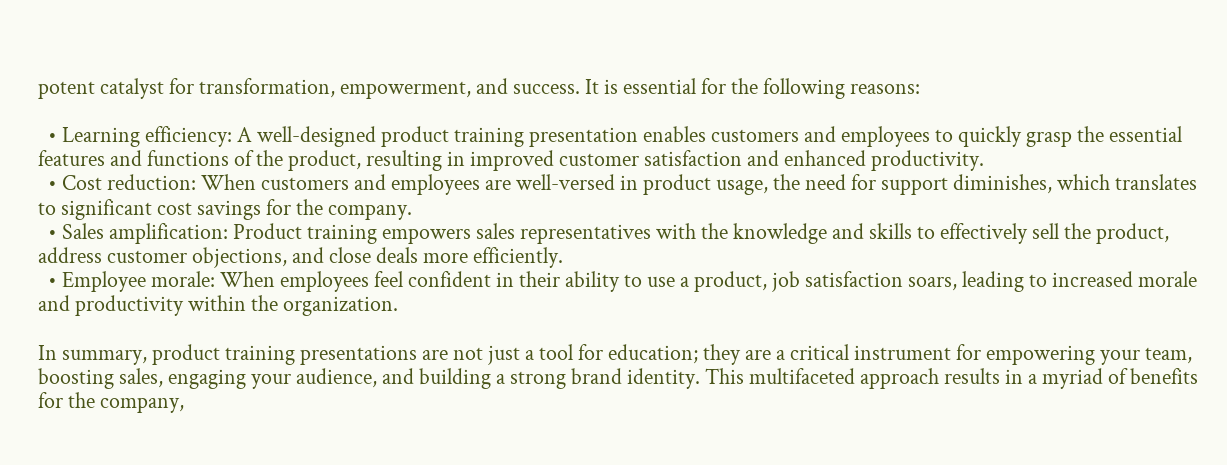potent catalyst for transformation, empowerment, and success. It is essential for the following reasons:

  • Learning efficiency: A well-designed product training presentation enables customers and employees to quickly grasp the essential features and functions of the product, resulting in improved customer satisfaction and enhanced productivity.
  • Cost reduction: When customers and employees are well-versed in product usage, the need for support diminishes, which translates to significant cost savings for the company.
  • Sales amplification: Product training empowers sales representatives with the knowledge and skills to effectively sell the product, address customer objections, and close deals more efficiently.
  • Employee morale: When employees feel confident in their ability to use a product, job satisfaction soars, leading to increased morale and productivity within the organization.

In summary, product training presentations are not just a tool for education; they are a critical instrument for empowering your team, boosting sales, engaging your audience, and building a strong brand identity. This multifaceted approach results in a myriad of benefits for the company,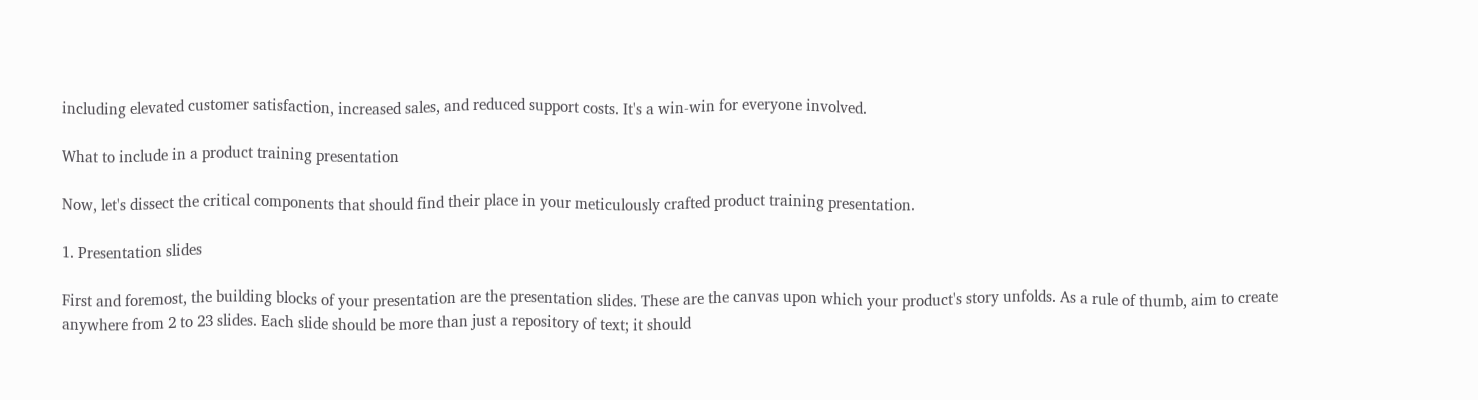including elevated customer satisfaction, increased sales, and reduced support costs. It's a win-win for everyone involved.

What to include in a product training presentation

Now, let's dissect the critical components that should find their place in your meticulously crafted product training presentation.

1. Presentation slides

First and foremost, the building blocks of your presentation are the presentation slides. These are the canvas upon which your product's story unfolds. As a rule of thumb, aim to create anywhere from 2 to 23 slides. Each slide should be more than just a repository of text; it should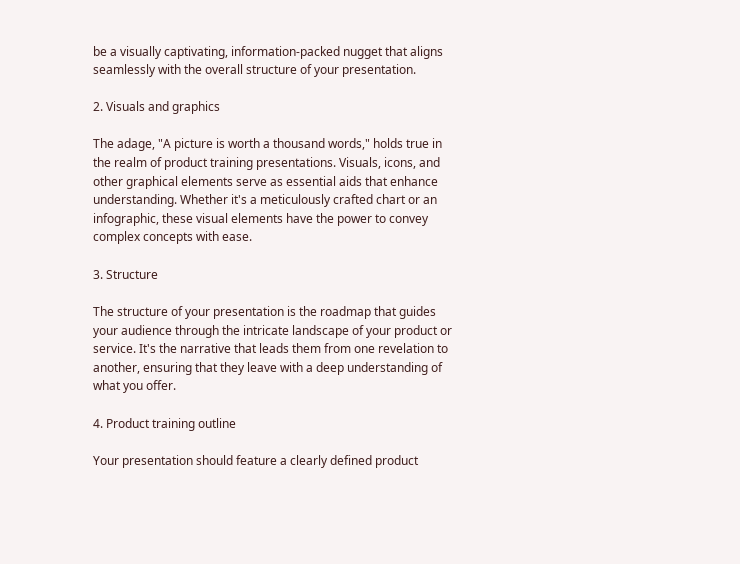be a visually captivating, information-packed nugget that aligns seamlessly with the overall structure of your presentation.

2. Visuals and graphics

The adage, "A picture is worth a thousand words," holds true in the realm of product training presentations. Visuals, icons, and other graphical elements serve as essential aids that enhance understanding. Whether it's a meticulously crafted chart or an infographic, these visual elements have the power to convey complex concepts with ease.

3. Structure

The structure of your presentation is the roadmap that guides your audience through the intricate landscape of your product or service. It's the narrative that leads them from one revelation to another, ensuring that they leave with a deep understanding of what you offer.

4. Product training outline

Your presentation should feature a clearly defined product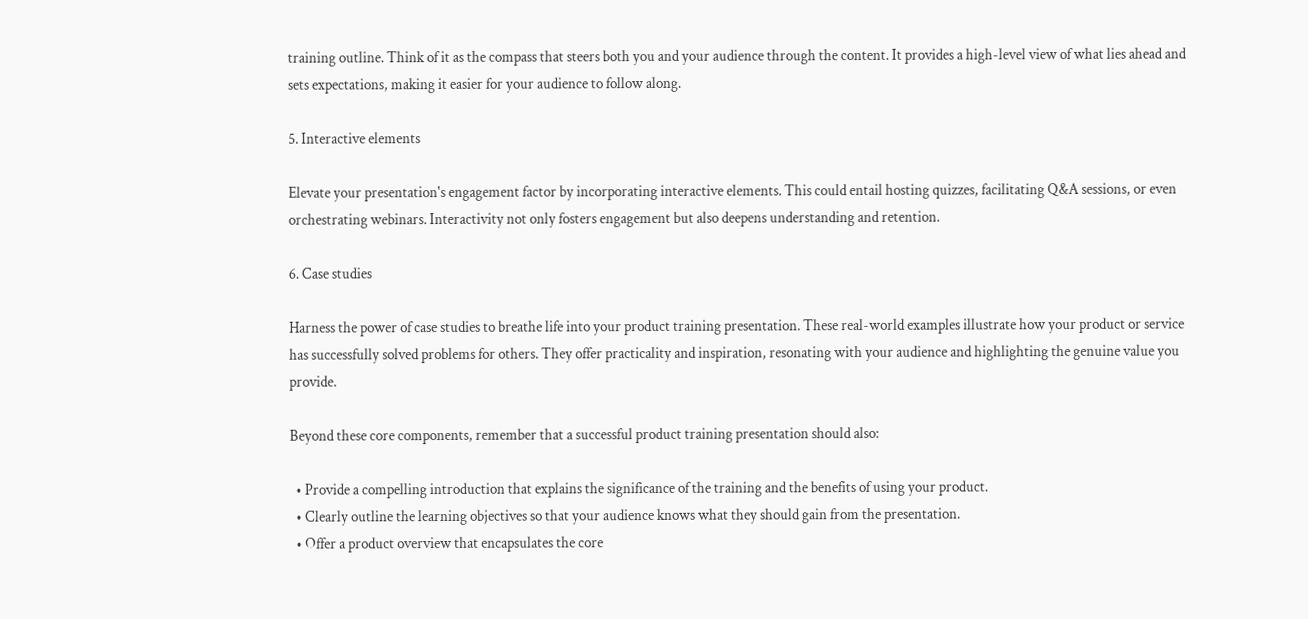training outline. Think of it as the compass that steers both you and your audience through the content. It provides a high-level view of what lies ahead and sets expectations, making it easier for your audience to follow along.

5. Interactive elements

Elevate your presentation's engagement factor by incorporating interactive elements. This could entail hosting quizzes, facilitating Q&A sessions, or even orchestrating webinars. Interactivity not only fosters engagement but also deepens understanding and retention.

6. Case studies

Harness the power of case studies to breathe life into your product training presentation. These real-world examples illustrate how your product or service has successfully solved problems for others. They offer practicality and inspiration, resonating with your audience and highlighting the genuine value you provide.

Beyond these core components, remember that a successful product training presentation should also:

  • Provide a compelling introduction that explains the significance of the training and the benefits of using your product.
  • Clearly outline the learning objectives so that your audience knows what they should gain from the presentation.
  • Offer a product overview that encapsulates the core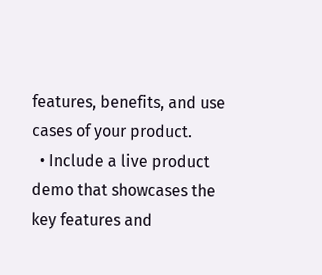features, benefits, and use cases of your product.
  • Include a live product demo that showcases the key features and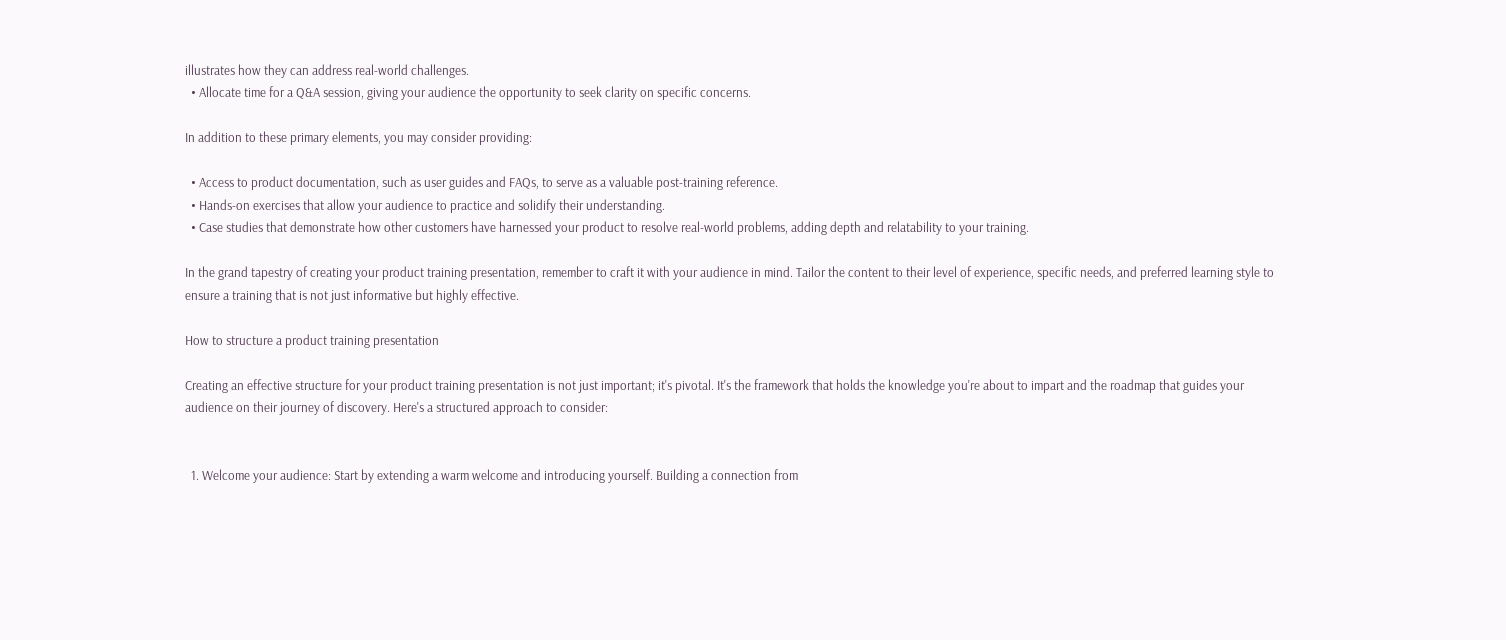illustrates how they can address real-world challenges.
  • Allocate time for a Q&A session, giving your audience the opportunity to seek clarity on specific concerns.

In addition to these primary elements, you may consider providing:

  • Access to product documentation, such as user guides and FAQs, to serve as a valuable post-training reference.
  • Hands-on exercises that allow your audience to practice and solidify their understanding.
  • Case studies that demonstrate how other customers have harnessed your product to resolve real-world problems, adding depth and relatability to your training.

In the grand tapestry of creating your product training presentation, remember to craft it with your audience in mind. Tailor the content to their level of experience, specific needs, and preferred learning style to ensure a training that is not just informative but highly effective.

How to structure a product training presentation

Creating an effective structure for your product training presentation is not just important; it's pivotal. It's the framework that holds the knowledge you're about to impart and the roadmap that guides your audience on their journey of discovery. Here's a structured approach to consider:


  1. Welcome your audience: Start by extending a warm welcome and introducing yourself. Building a connection from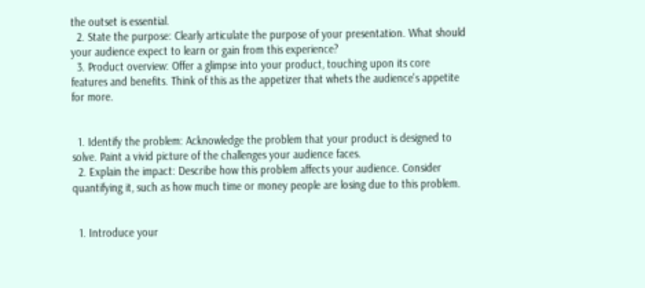the outset is essential.
  2. State the purpose: Clearly articulate the purpose of your presentation. What should your audience expect to learn or gain from this experience?
  3. Product overview: Offer a glimpse into your product, touching upon its core features and benefits. Think of this as the appetizer that whets the audience's appetite for more.


  1. Identify the problem: Acknowledge the problem that your product is designed to solve. Paint a vivid picture of the challenges your audience faces.
  2. Explain the impact: Describe how this problem affects your audience. Consider quantifying it, such as how much time or money people are losing due to this problem.


  1. Introduce your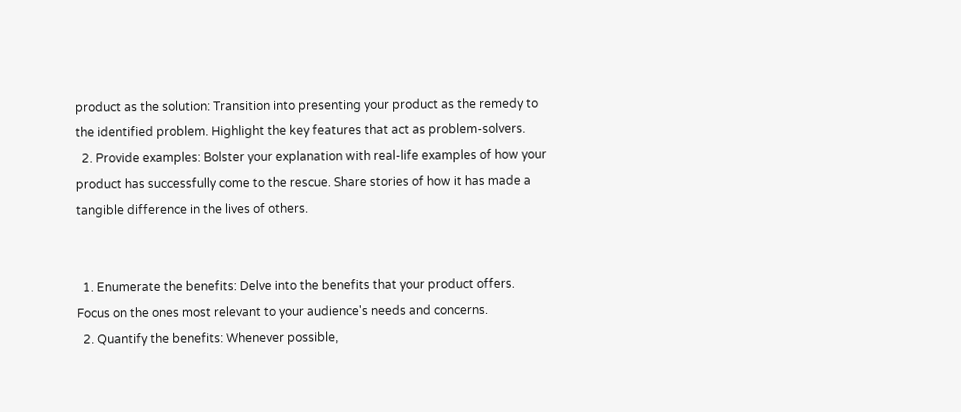product as the solution: Transition into presenting your product as the remedy to the identified problem. Highlight the key features that act as problem-solvers.
  2. Provide examples: Bolster your explanation with real-life examples of how your product has successfully come to the rescue. Share stories of how it has made a tangible difference in the lives of others.


  1. Enumerate the benefits: Delve into the benefits that your product offers. Focus on the ones most relevant to your audience's needs and concerns.
  2. Quantify the benefits: Whenever possible,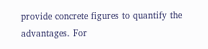provide concrete figures to quantify the advantages. For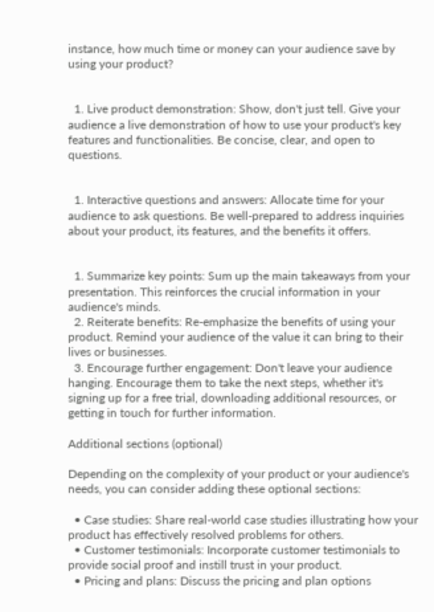instance, how much time or money can your audience save by using your product?


  1. Live product demonstration: Show, don't just tell. Give your audience a live demonstration of how to use your product's key features and functionalities. Be concise, clear, and open to questions.


  1. Interactive questions and answers: Allocate time for your audience to ask questions. Be well-prepared to address inquiries about your product, its features, and the benefits it offers.


  1. Summarize key points: Sum up the main takeaways from your presentation. This reinforces the crucial information in your audience's minds.
  2. Reiterate benefits: Re-emphasize the benefits of using your product. Remind your audience of the value it can bring to their lives or businesses.
  3. Encourage further engagement: Don't leave your audience hanging. Encourage them to take the next steps, whether it's signing up for a free trial, downloading additional resources, or getting in touch for further information.

Additional sections (optional)

Depending on the complexity of your product or your audience's needs, you can consider adding these optional sections:

  • Case studies: Share real-world case studies illustrating how your product has effectively resolved problems for others.
  • Customer testimonials: Incorporate customer testimonials to provide social proof and instill trust in your product.
  • Pricing and plans: Discuss the pricing and plan options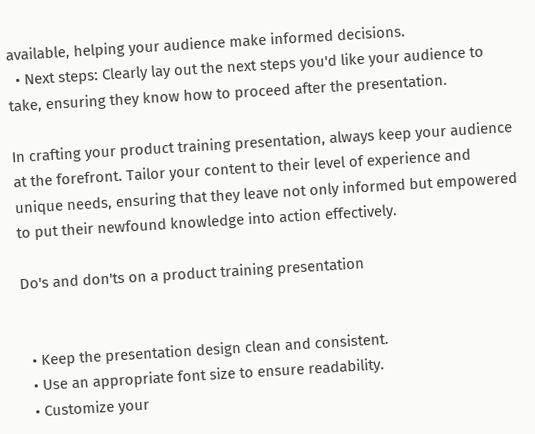available, helping your audience make informed decisions.
  • Next steps: Clearly lay out the next steps you'd like your audience to take, ensuring they know how to proceed after the presentation.

In crafting your product training presentation, always keep your audience at the forefront. Tailor your content to their level of experience and unique needs, ensuring that they leave not only informed but empowered to put their newfound knowledge into action effectively.

Do's and don'ts on a product training presentation


  • Keep the presentation design clean and consistent.
  • Use an appropriate font size to ensure readability.
  • Customize your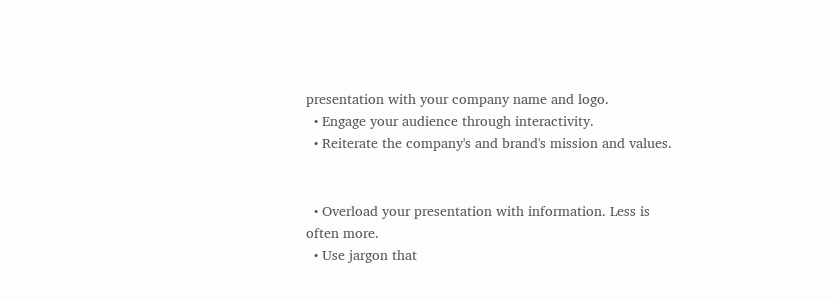presentation with your company name and logo.
  • Engage your audience through interactivity.
  • Reiterate the company's and brand's mission and values.


  • Overload your presentation with information. Less is often more.
  • Use jargon that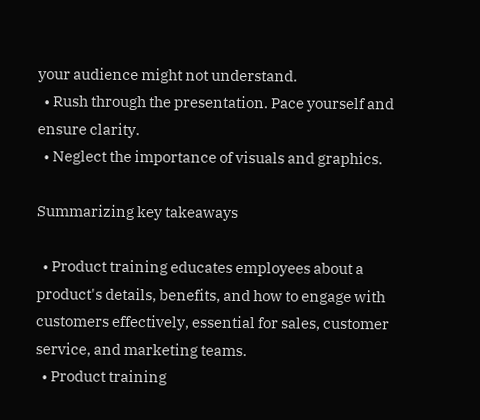your audience might not understand.
  • Rush through the presentation. Pace yourself and ensure clarity.
  • Neglect the importance of visuals and graphics.

Summarizing key takeaways

  • Product training educates employees about a product's details, benefits, and how to engage with customers effectively, essential for sales, customer service, and marketing teams.
  • Product training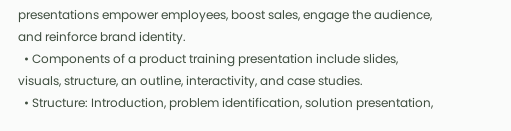presentations empower employees, boost sales, engage the audience, and reinforce brand identity.
  • Components of a product training presentation include slides, visuals, structure, an outline, interactivity, and case studies.
  • Structure: Introduction, problem identification, solution presentation,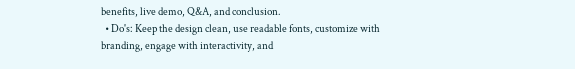benefits, live demo, Q&A, and conclusion.
  • Do's: Keep the design clean, use readable fonts, customize with branding, engage with interactivity, and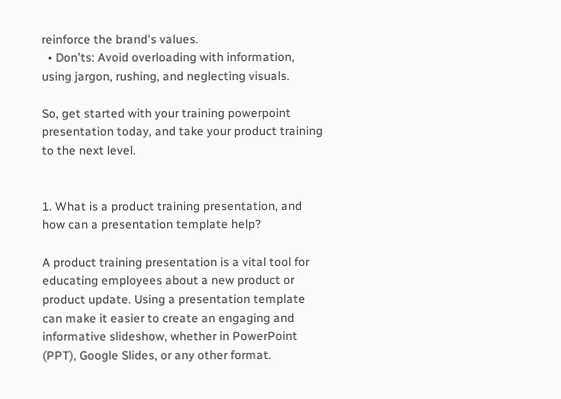reinforce the brand's values.
  • Don'ts: Avoid overloading with information, using jargon, rushing, and neglecting visuals.

So, get started with your training powerpoint presentation today, and take your product training to the next level.


1. What is a product training presentation, and how can a presentation template help?

A product training presentation is a vital tool for educating employees about a new product or product update. Using a presentation template can make it easier to create an engaging and informative slideshow, whether in PowerPoint (PPT), Google Slides, or any other format.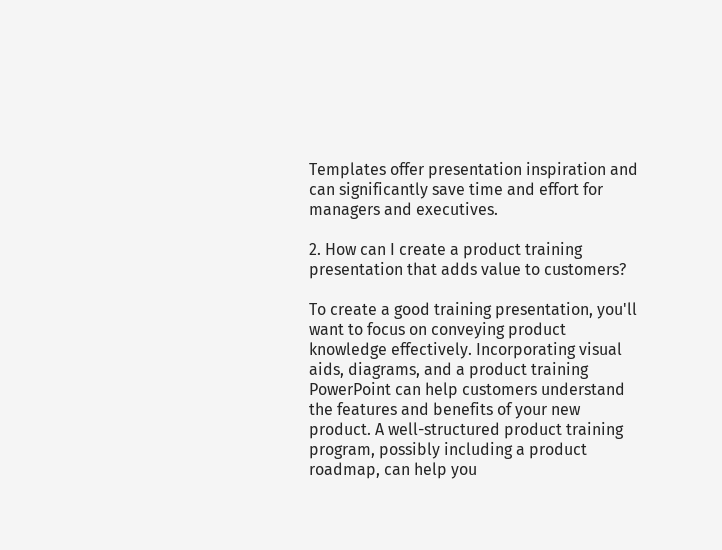Templates offer presentation inspiration and can significantly save time and effort for managers and executives.

2. How can I create a product training presentation that adds value to customers?

To create a good training presentation, you'll want to focus on conveying product knowledge effectively. Incorporating visual aids, diagrams, and a product training PowerPoint can help customers understand the features and benefits of your new product. A well-structured product training program, possibly including a product roadmap, can help you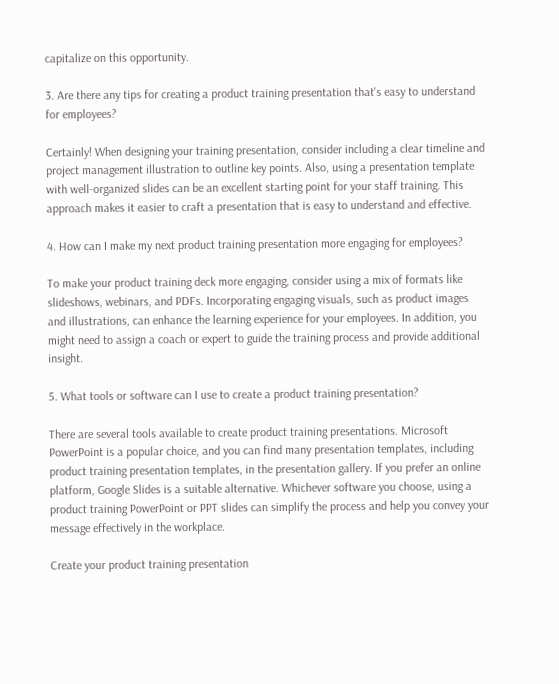capitalize on this opportunity.

3. Are there any tips for creating a product training presentation that's easy to understand for employees?

Certainly! When designing your training presentation, consider including a clear timeline and project management illustration to outline key points. Also, using a presentation template with well-organized slides can be an excellent starting point for your staff training. This approach makes it easier to craft a presentation that is easy to understand and effective.

4. How can I make my next product training presentation more engaging for employees?

To make your product training deck more engaging, consider using a mix of formats like slideshows, webinars, and PDFs. Incorporating engaging visuals, such as product images and illustrations, can enhance the learning experience for your employees. In addition, you might need to assign a coach or expert to guide the training process and provide additional insight.

5. What tools or software can I use to create a product training presentation?

There are several tools available to create product training presentations. Microsoft PowerPoint is a popular choice, and you can find many presentation templates, including product training presentation templates, in the presentation gallery. If you prefer an online platform, Google Slides is a suitable alternative. Whichever software you choose, using a product training PowerPoint or PPT slides can simplify the process and help you convey your message effectively in the workplace.

Create your product training presentation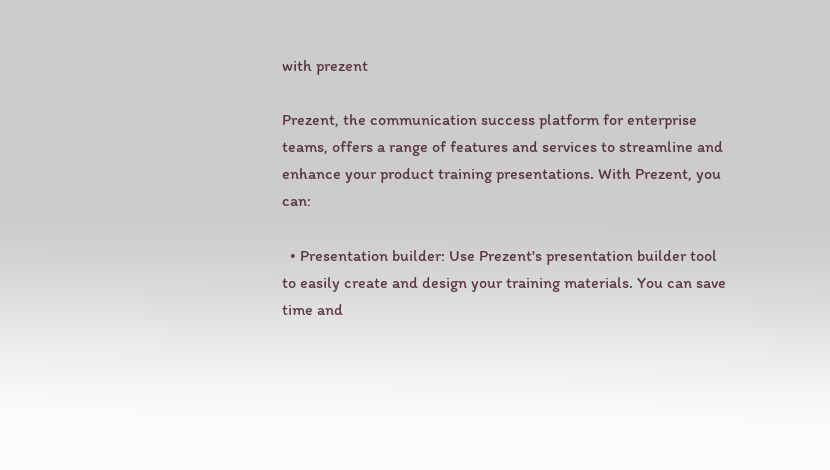with prezent

Prezent, the communication success platform for enterprise teams, offers a range of features and services to streamline and enhance your product training presentations. With Prezent, you can:

  • Presentation builder: Use Prezent's presentation builder tool to easily create and design your training materials. You can save time and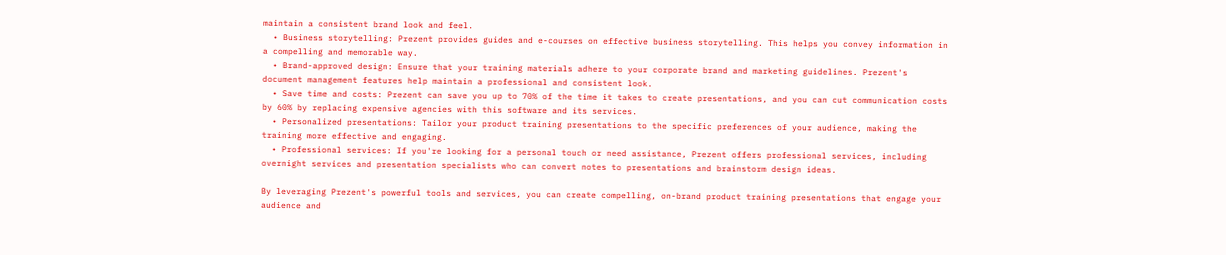maintain a consistent brand look and feel.
  • Business storytelling: Prezent provides guides and e-courses on effective business storytelling. This helps you convey information in a compelling and memorable way.
  • Brand-approved design: Ensure that your training materials adhere to your corporate brand and marketing guidelines. Prezent's document management features help maintain a professional and consistent look.
  • Save time and costs: Prezent can save you up to 70% of the time it takes to create presentations, and you can cut communication costs by 60% by replacing expensive agencies with this software and its services.
  • Personalized presentations: Tailor your product training presentations to the specific preferences of your audience, making the training more effective and engaging.
  • Professional services: If you're looking for a personal touch or need assistance, Prezent offers professional services, including overnight services and presentation specialists who can convert notes to presentations and brainstorm design ideas.

By leveraging Prezent's powerful tools and services, you can create compelling, on-brand product training presentations that engage your audience and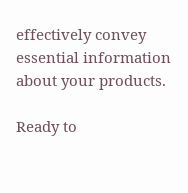effectively convey essential information about your products.

Ready to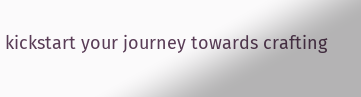kickstart your journey towards crafting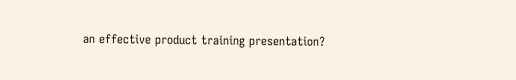an effective product training presentation?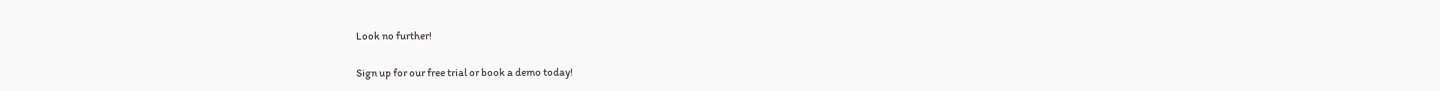Look no further!

Sign up for our free trial or book a demo today!